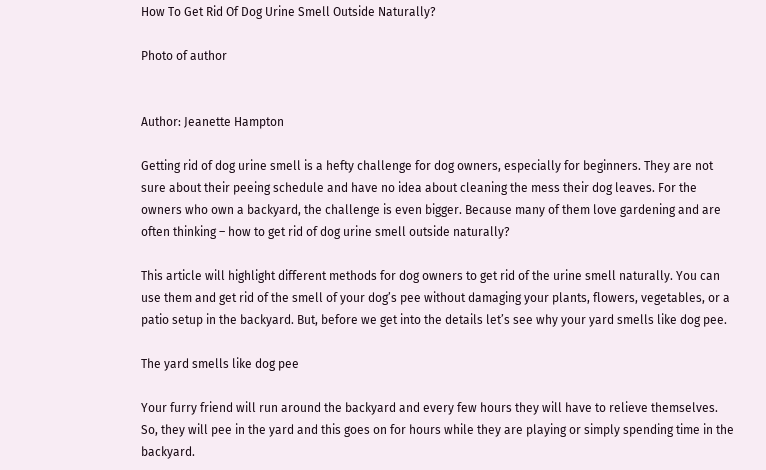How To Get Rid Of Dog Urine Smell Outside Naturally?

Photo of author


Author: Jeanette Hampton

Getting rid of dog urine smell is a hefty challenge for dog owners, especially for beginners. They are not sure about their peeing schedule and have no idea about cleaning the mess their dog leaves. For the owners who own a backyard, the challenge is even bigger. Because many of them love gardening and are often thinking – how to get rid of dog urine smell outside naturally?

This article will highlight different methods for dog owners to get rid of the urine smell naturally. You can use them and get rid of the smell of your dog’s pee without damaging your plants, flowers, vegetables, or a patio setup in the backyard. But, before we get into the details let’s see why your yard smells like dog pee.

The yard smells like dog pee

Your furry friend will run around the backyard and every few hours they will have to relieve themselves. So, they will pee in the yard and this goes on for hours while they are playing or simply spending time in the backyard.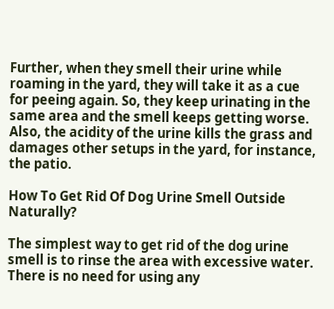Further, when they smell their urine while roaming in the yard, they will take it as a cue for peeing again. So, they keep urinating in the same area and the smell keeps getting worse. Also, the acidity of the urine kills the grass and damages other setups in the yard, for instance, the patio.

How To Get Rid Of Dog Urine Smell Outside Naturally?

The simplest way to get rid of the dog urine smell is to rinse the area with excessive water. There is no need for using any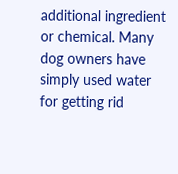additional ingredient or chemical. Many dog owners have simply used water for getting rid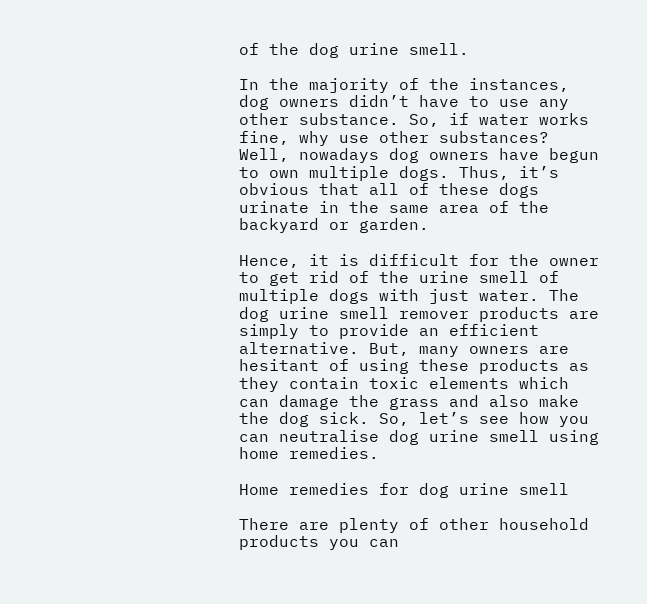of the dog urine smell.

In the majority of the instances, dog owners didn’t have to use any other substance. So, if water works fine, why use other substances? Well, nowadays dog owners have begun to own multiple dogs. Thus, it’s obvious that all of these dogs urinate in the same area of the backyard or garden.

Hence, it is difficult for the owner to get rid of the urine smell of multiple dogs with just water. The dog urine smell remover products are simply to provide an efficient alternative. But, many owners are hesitant of using these products as they contain toxic elements which can damage the grass and also make the dog sick. So, let’s see how you can neutralise dog urine smell using home remedies.

Home remedies for dog urine smell

There are plenty of other household products you can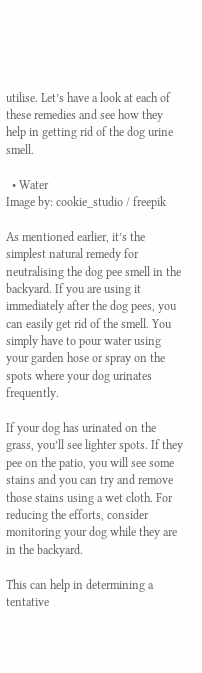utilise. Let’s have a look at each of these remedies and see how they help in getting rid of the dog urine smell.

  • Water
Image by: cookie_studio / freepik

As mentioned earlier, it’s the simplest natural remedy for neutralising the dog pee smell in the backyard. If you are using it immediately after the dog pees, you can easily get rid of the smell. You simply have to pour water using your garden hose or spray on the spots where your dog urinates frequently.

If your dog has urinated on the grass, you’ll see lighter spots. If they pee on the patio, you will see some stains and you can try and remove those stains using a wet cloth. For reducing the efforts, consider monitoring your dog while they are in the backyard.

This can help in determining a tentative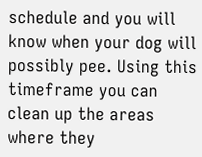schedule and you will know when your dog will possibly pee. Using this timeframe you can clean up the areas where they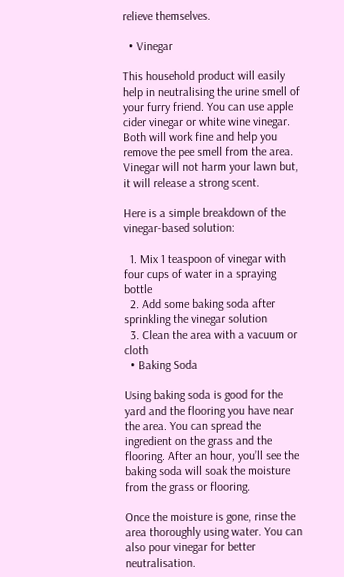relieve themselves.

  • Vinegar

This household product will easily help in neutralising the urine smell of your furry friend. You can use apple cider vinegar or white wine vinegar. Both will work fine and help you remove the pee smell from the area. Vinegar will not harm your lawn but, it will release a strong scent.

Here is a simple breakdown of the vinegar-based solution:

  1. Mix 1 teaspoon of vinegar with four cups of water in a spraying bottle
  2. Add some baking soda after sprinkling the vinegar solution
  3. Clean the area with a vacuum or cloth
  • Baking Soda

Using baking soda is good for the yard and the flooring you have near the area. You can spread the ingredient on the grass and the flooring. After an hour, you’ll see the baking soda will soak the moisture from the grass or flooring.

Once the moisture is gone, rinse the area thoroughly using water. You can also pour vinegar for better neutralisation.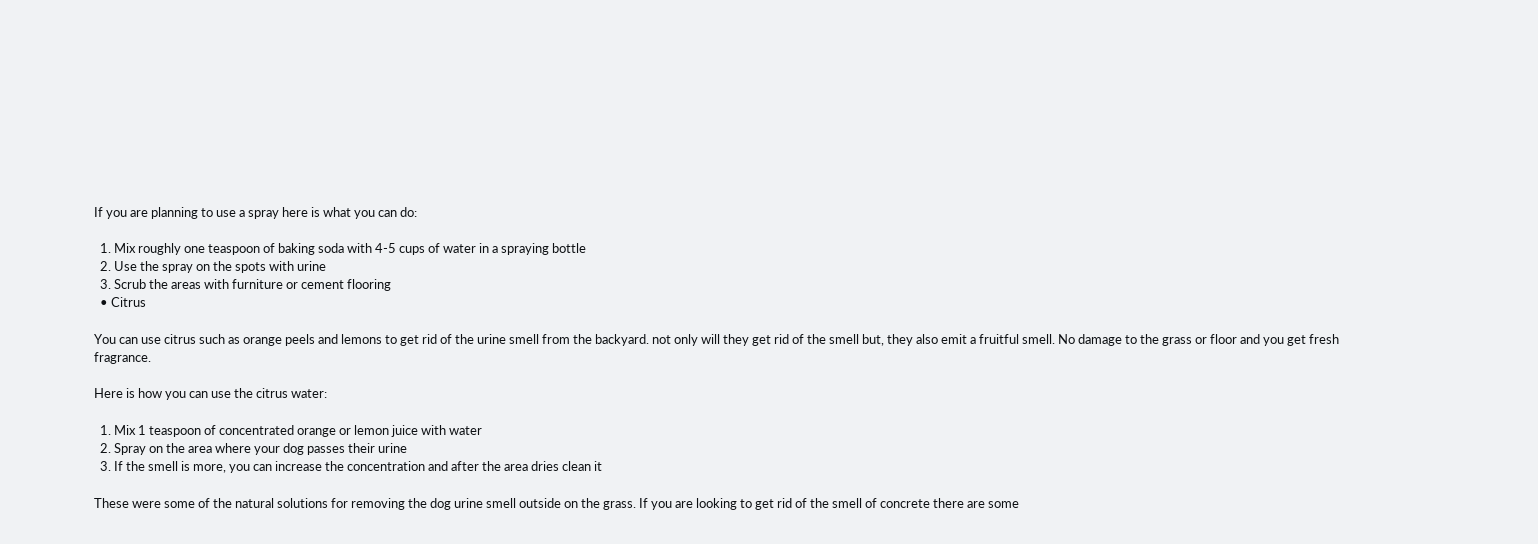If you are planning to use a spray here is what you can do:

  1. Mix roughly one teaspoon of baking soda with 4-5 cups of water in a spraying bottle
  2. Use the spray on the spots with urine
  3. Scrub the areas with furniture or cement flooring
  • Citrus

You can use citrus such as orange peels and lemons to get rid of the urine smell from the backyard. not only will they get rid of the smell but, they also emit a fruitful smell. No damage to the grass or floor and you get fresh fragrance.

Here is how you can use the citrus water:

  1. Mix 1 teaspoon of concentrated orange or lemon juice with water
  2. Spray on the area where your dog passes their urine
  3. If the smell is more, you can increase the concentration and after the area dries clean it

These were some of the natural solutions for removing the dog urine smell outside on the grass. If you are looking to get rid of the smell of concrete there are some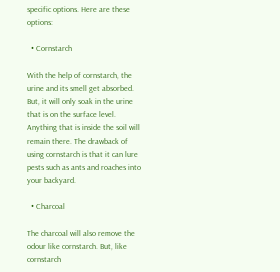specific options. Here are these options:

  • Cornstarch

With the help of cornstarch, the urine and its smell get absorbed. But, it will only soak in the urine that is on the surface level. Anything that is inside the soil will remain there. The drawback of using cornstarch is that it can lure pests such as ants and roaches into your backyard.

  • Charcoal

The charcoal will also remove the odour like cornstarch. But, like cornstarch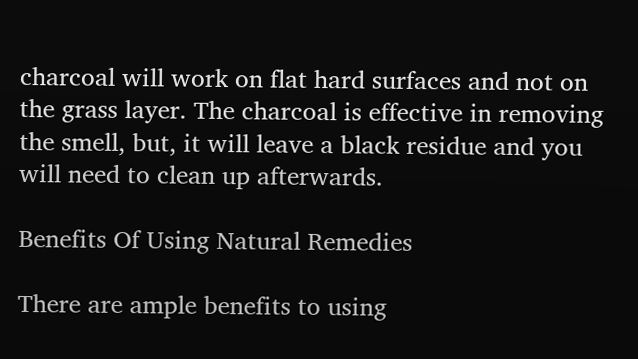charcoal will work on flat hard surfaces and not on the grass layer. The charcoal is effective in removing the smell, but, it will leave a black residue and you will need to clean up afterwards.

Benefits Of Using Natural Remedies

There are ample benefits to using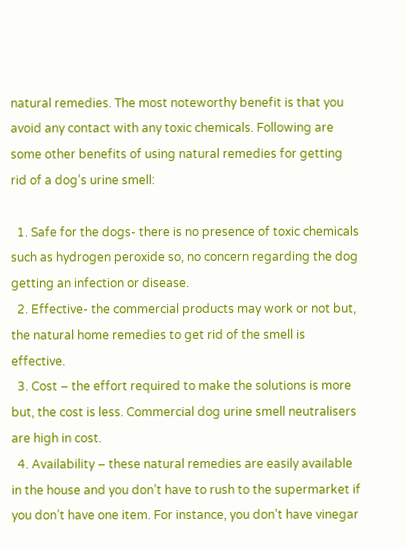natural remedies. The most noteworthy benefit is that you avoid any contact with any toxic chemicals. Following are some other benefits of using natural remedies for getting rid of a dog’s urine smell:

  1. Safe for the dogs- there is no presence of toxic chemicals such as hydrogen peroxide so, no concern regarding the dog getting an infection or disease.
  2. Effective- the commercial products may work or not but, the natural home remedies to get rid of the smell is effective.
  3. Cost – the effort required to make the solutions is more but, the cost is less. Commercial dog urine smell neutralisers are high in cost.
  4. Availability – these natural remedies are easily available in the house and you don’t have to rush to the supermarket if you don’t have one item. For instance, you don’t have vinegar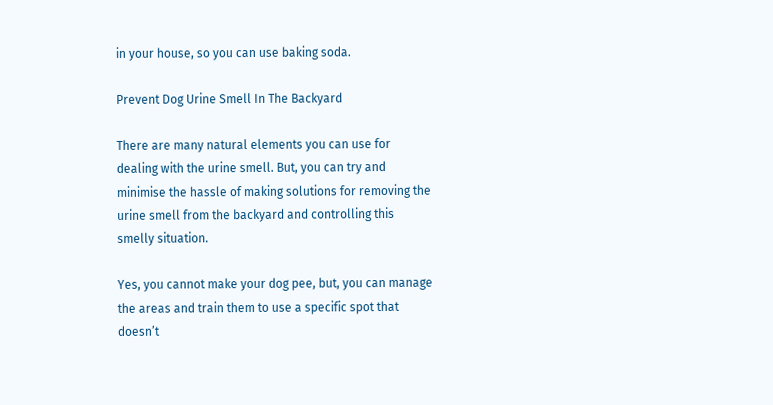in your house, so you can use baking soda.

Prevent Dog Urine Smell In The Backyard

There are many natural elements you can use for dealing with the urine smell. But, you can try and minimise the hassle of making solutions for removing the urine smell from the backyard and controlling this smelly situation.

Yes, you cannot make your dog pee, but, you can manage the areas and train them to use a specific spot that doesn’t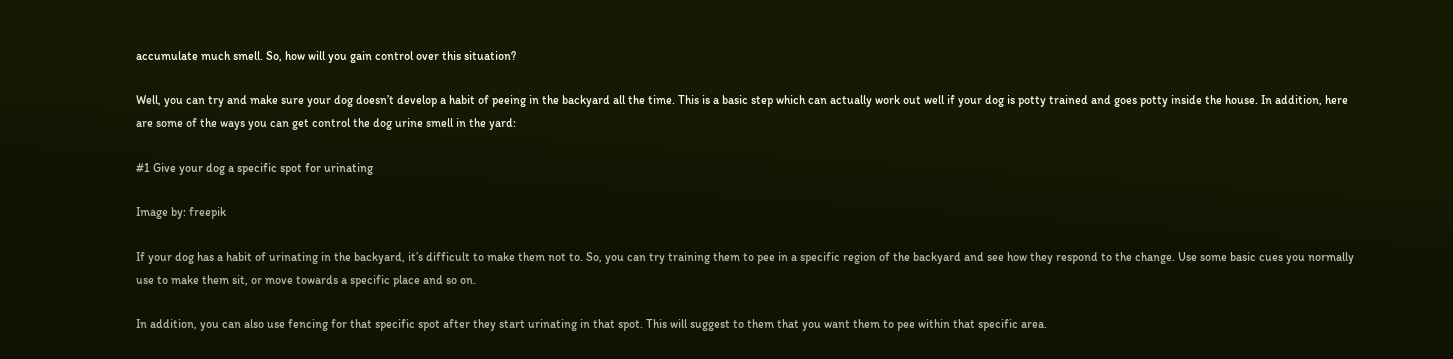accumulate much smell. So, how will you gain control over this situation?

Well, you can try and make sure your dog doesn’t develop a habit of peeing in the backyard all the time. This is a basic step which can actually work out well if your dog is potty trained and goes potty inside the house. In addition, here are some of the ways you can get control the dog urine smell in the yard:

#1 Give your dog a specific spot for urinating

Image by: freepik

If your dog has a habit of urinating in the backyard, it’s difficult to make them not to. So, you can try training them to pee in a specific region of the backyard and see how they respond to the change. Use some basic cues you normally use to make them sit, or move towards a specific place and so on.

In addition, you can also use fencing for that specific spot after they start urinating in that spot. This will suggest to them that you want them to pee within that specific area.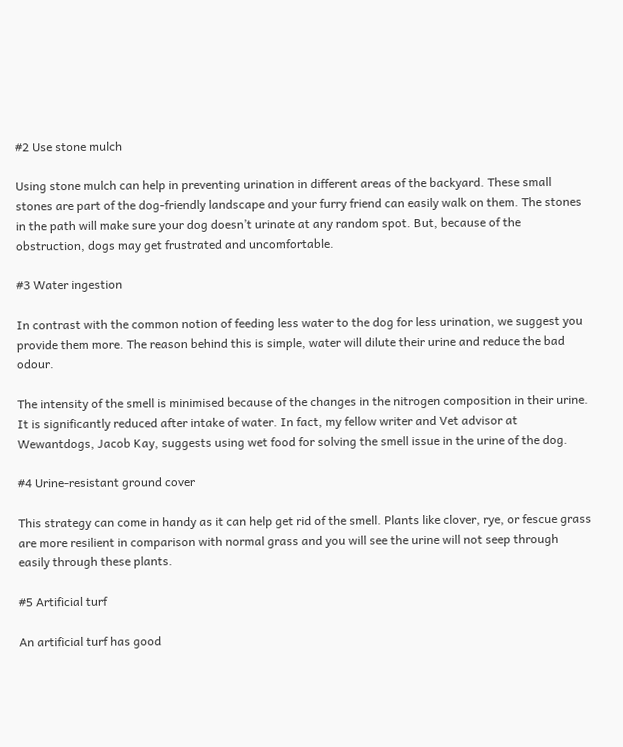#2 Use stone mulch

Using stone mulch can help in preventing urination in different areas of the backyard. These small stones are part of the dog-friendly landscape and your furry friend can easily walk on them. The stones in the path will make sure your dog doesn’t urinate at any random spot. But, because of the obstruction, dogs may get frustrated and uncomfortable.

#3 Water ingestion

In contrast with the common notion of feeding less water to the dog for less urination, we suggest you provide them more. The reason behind this is simple, water will dilute their urine and reduce the bad odour.

The intensity of the smell is minimised because of the changes in the nitrogen composition in their urine. It is significantly reduced after intake of water. In fact, my fellow writer and Vet advisor at Wewantdogs, Jacob Kay, suggests using wet food for solving the smell issue in the urine of the dog.

#4 Urine-resistant ground cover

This strategy can come in handy as it can help get rid of the smell. Plants like clover, rye, or fescue grass are more resilient in comparison with normal grass and you will see the urine will not seep through easily through these plants.

#5 Artificial turf

An artificial turf has good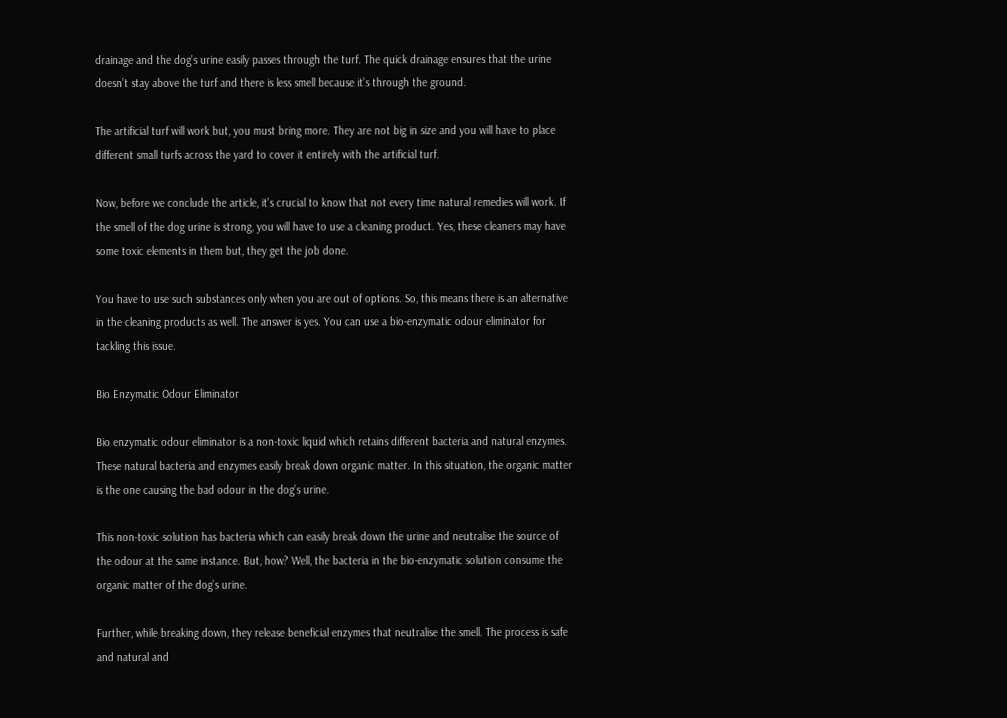drainage and the dog’s urine easily passes through the turf. The quick drainage ensures that the urine doesn’t stay above the turf and there is less smell because it’s through the ground.

The artificial turf will work but, you must bring more. They are not big in size and you will have to place different small turfs across the yard to cover it entirely with the artificial turf.

Now, before we conclude the article, it’s crucial to know that not every time natural remedies will work. If the smell of the dog urine is strong, you will have to use a cleaning product. Yes, these cleaners may have some toxic elements in them but, they get the job done.

You have to use such substances only when you are out of options. So, this means there is an alternative in the cleaning products as well. The answer is yes. You can use a bio-enzymatic odour eliminator for tackling this issue.

Bio Enzymatic Odour Eliminator

Bio enzymatic odour eliminator is a non-toxic liquid which retains different bacteria and natural enzymes. These natural bacteria and enzymes easily break down organic matter. In this situation, the organic matter is the one causing the bad odour in the dog’s urine.

This non-toxic solution has bacteria which can easily break down the urine and neutralise the source of the odour at the same instance. But, how? Well, the bacteria in the bio-enzymatic solution consume the organic matter of the dog’s urine.

Further, while breaking down, they release beneficial enzymes that neutralise the smell. The process is safe and natural and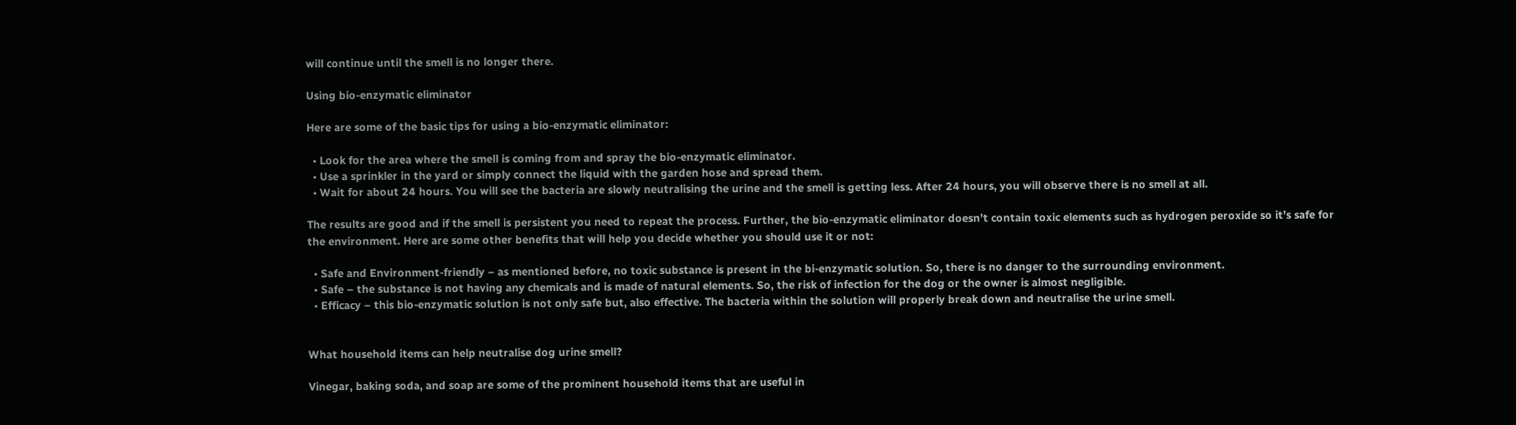will continue until the smell is no longer there.

Using bio-enzymatic eliminator

Here are some of the basic tips for using a bio-enzymatic eliminator:

  • Look for the area where the smell is coming from and spray the bio-enzymatic eliminator.
  • Use a sprinkler in the yard or simply connect the liquid with the garden hose and spread them.
  • Wait for about 24 hours. You will see the bacteria are slowly neutralising the urine and the smell is getting less. After 24 hours, you will observe there is no smell at all.

The results are good and if the smell is persistent you need to repeat the process. Further, the bio-enzymatic eliminator doesn’t contain toxic elements such as hydrogen peroxide so it’s safe for the environment. Here are some other benefits that will help you decide whether you should use it or not:

  • Safe and Environment-friendly – as mentioned before, no toxic substance is present in the bi-enzymatic solution. So, there is no danger to the surrounding environment.
  • Safe – the substance is not having any chemicals and is made of natural elements. So, the risk of infection for the dog or the owner is almost negligible.
  • Efficacy – this bio-enzymatic solution is not only safe but, also effective. The bacteria within the solution will properly break down and neutralise the urine smell.


What household items can help neutralise dog urine smell?

Vinegar, baking soda, and soap are some of the prominent household items that are useful in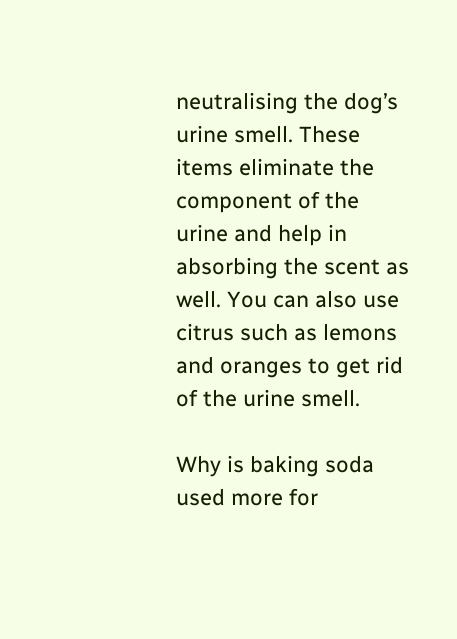neutralising the dog’s urine smell. These items eliminate the component of the urine and help in absorbing the scent as well. You can also use citrus such as lemons and oranges to get rid of the urine smell.

Why is baking soda used more for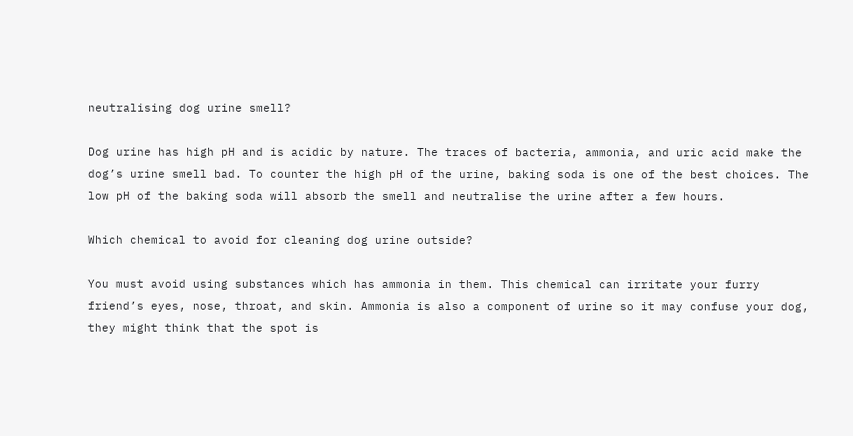neutralising dog urine smell?

Dog urine has high pH and is acidic by nature. The traces of bacteria, ammonia, and uric acid make the dog’s urine smell bad. To counter the high pH of the urine, baking soda is one of the best choices. The low pH of the baking soda will absorb the smell and neutralise the urine after a few hours.

Which chemical to avoid for cleaning dog urine outside?

You must avoid using substances which has ammonia in them. This chemical can irritate your furry friend’s eyes, nose, throat, and skin. Ammonia is also a component of urine so it may confuse your dog, they might think that the spot is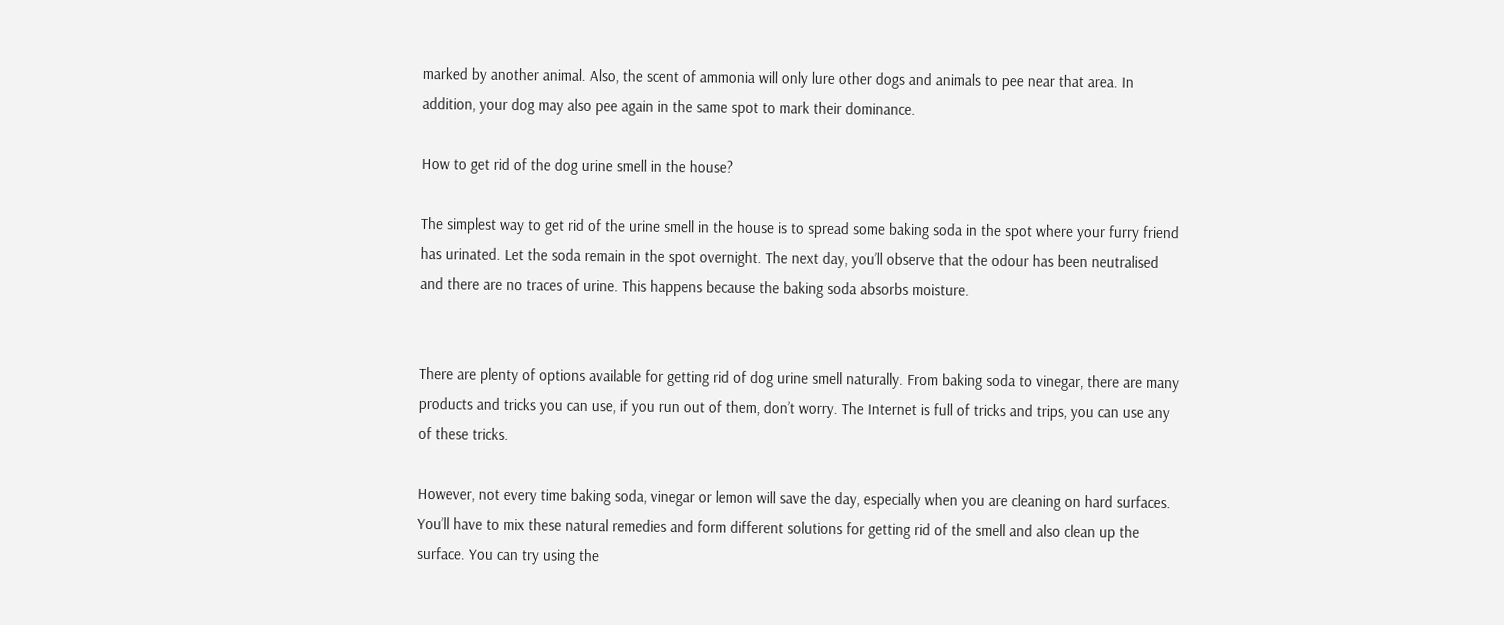marked by another animal. Also, the scent of ammonia will only lure other dogs and animals to pee near that area. In addition, your dog may also pee again in the same spot to mark their dominance.

How to get rid of the dog urine smell in the house?

The simplest way to get rid of the urine smell in the house is to spread some baking soda in the spot where your furry friend has urinated. Let the soda remain in the spot overnight. The next day, you’ll observe that the odour has been neutralised and there are no traces of urine. This happens because the baking soda absorbs moisture.


There are plenty of options available for getting rid of dog urine smell naturally. From baking soda to vinegar, there are many products and tricks you can use, if you run out of them, don’t worry. The Internet is full of tricks and trips, you can use any of these tricks.

However, not every time baking soda, vinegar or lemon will save the day, especially when you are cleaning on hard surfaces. You’ll have to mix these natural remedies and form different solutions for getting rid of the smell and also clean up the surface. You can try using the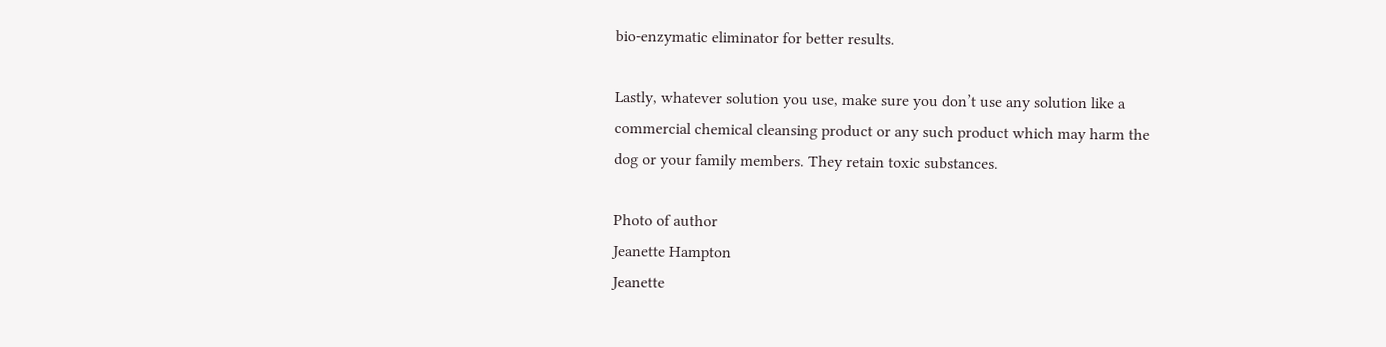bio-enzymatic eliminator for better results.

Lastly, whatever solution you use, make sure you don’t use any solution like a commercial chemical cleansing product or any such product which may harm the dog or your family members. They retain toxic substances.

Photo of author
Jeanette Hampton
Jeanette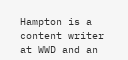Hampton is a content writer at WWD and an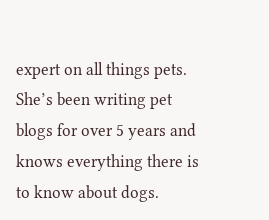expert on all things pets. She’s been writing pet blogs for over 5 years and knows everything there is to know about dogs.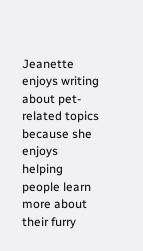Jeanette enjoys writing about pet-related topics because she enjoys helping people learn more about their furry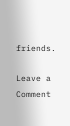friends.

Leave a Comment